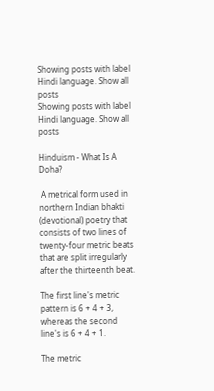Showing posts with label Hindi language. Show all posts
Showing posts with label Hindi language. Show all posts

Hinduism - What Is A Doha?

 A metrical form used in northern Indian bhakti (devotional) poetry that consists of two lines of twenty-four metric beats that are split irregularly after the thirteenth beat.

The first line's metric pattern is 6 + 4 + 3, whereas the second line's is 6 + 4 + 1.

The metric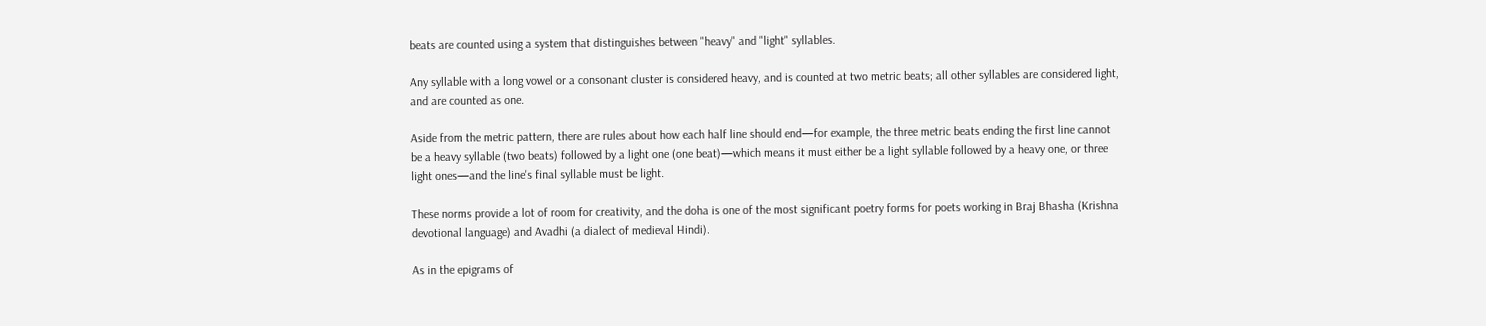beats are counted using a system that distinguishes between "heavy" and "light" syllables.

Any syllable with a long vowel or a consonant cluster is considered heavy, and is counted at two metric beats; all other syllables are considered light, and are counted as one.

Aside from the metric pattern, there are rules about how each half line should end—for example, the three metric beats ending the first line cannot be a heavy syllable (two beats) followed by a light one (one beat)—which means it must either be a light syllable followed by a heavy one, or three light ones—and the line's final syllable must be light.

These norms provide a lot of room for creativity, and the doha is one of the most significant poetry forms for poets working in Braj Bhasha (Krishna devotional language) and Avadhi (a dialect of medieval Hindi).

As in the epigrams of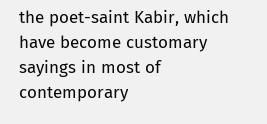the poet-saint Kabir, which have become customary sayings in most of contemporary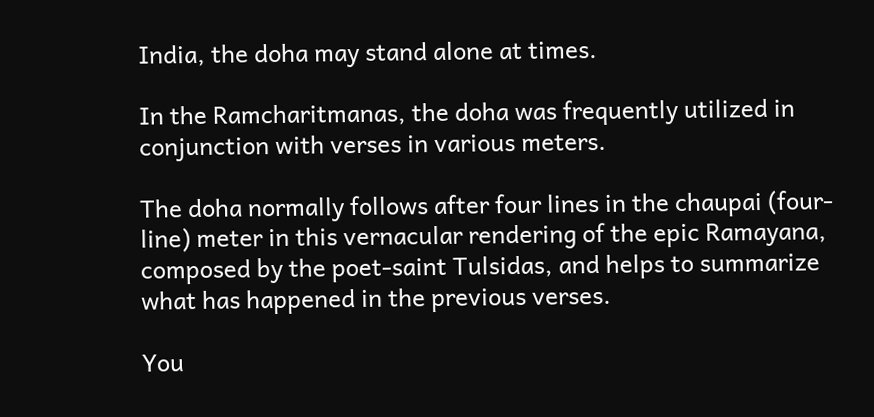India, the doha may stand alone at times.

In the Ramcharitmanas, the doha was frequently utilized in conjunction with verses in various meters.

The doha normally follows after four lines in the chaupai (four-line) meter in this vernacular rendering of the epic Ramayana, composed by the poet-saint Tulsidas, and helps to summarize what has happened in the previous verses.

You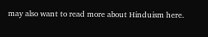may also want to read more about Hinduism here.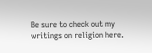Be sure to check out my writings on religion here.